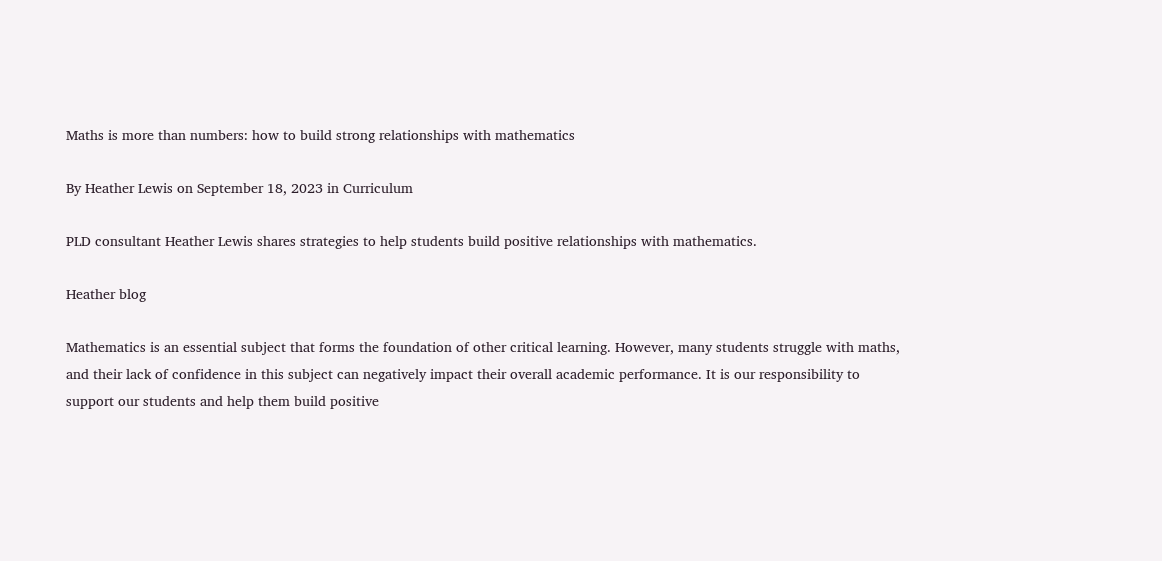Maths is more than numbers: how to build strong relationships with mathematics

By Heather Lewis on September 18, 2023 in Curriculum

PLD consultant Heather Lewis shares strategies to help students build positive relationships with mathematics.

Heather blog

Mathematics is an essential subject that forms the foundation of other critical learning. However, many students struggle with maths, and their lack of confidence in this subject can negatively impact their overall academic performance. It is our responsibility to support our students and help them build positive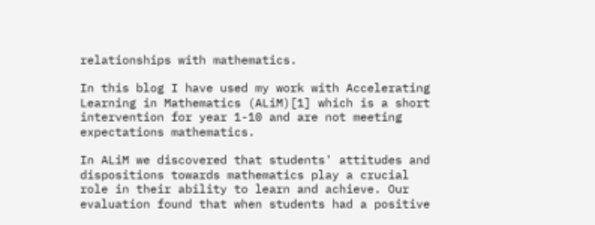relationships with mathematics.

In this blog I have used my work with Accelerating Learning in Mathematics (ALiM)[1] which is a short intervention for year 1-10 and are not meeting expectations mathematics.

In ALiM we discovered that students' attitudes and dispositions towards mathematics play a crucial role in their ability to learn and achieve. Our evaluation found that when students had a positive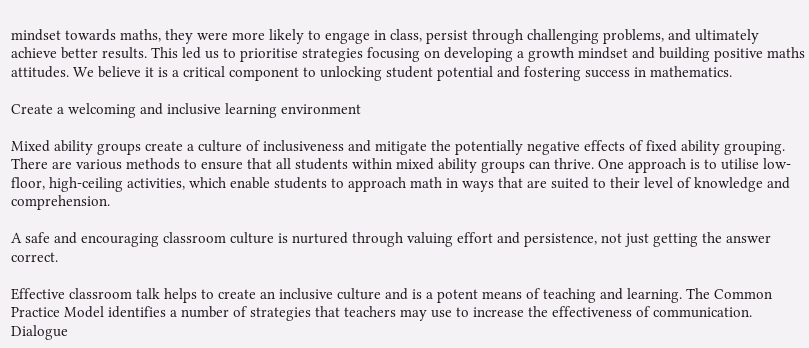mindset towards maths, they were more likely to engage in class, persist through challenging problems, and ultimately achieve better results. This led us to prioritise strategies focusing on developing a growth mindset and building positive maths attitudes. We believe it is a critical component to unlocking student potential and fostering success in mathematics.

Create a welcoming and inclusive learning environment

Mixed ability groups create a culture of inclusiveness and mitigate the potentially negative effects of fixed ability grouping. There are various methods to ensure that all students within mixed ability groups can thrive. One approach is to utilise low-floor, high-ceiling activities, which enable students to approach math in ways that are suited to their level of knowledge and comprehension.

A safe and encouraging classroom culture is nurtured through valuing effort and persistence, not just getting the answer correct.

Effective classroom talk helps to create an inclusive culture and is a potent means of teaching and learning. The Common Practice Model identifies a number of strategies that teachers may use to increase the effectiveness of communication. Dialogue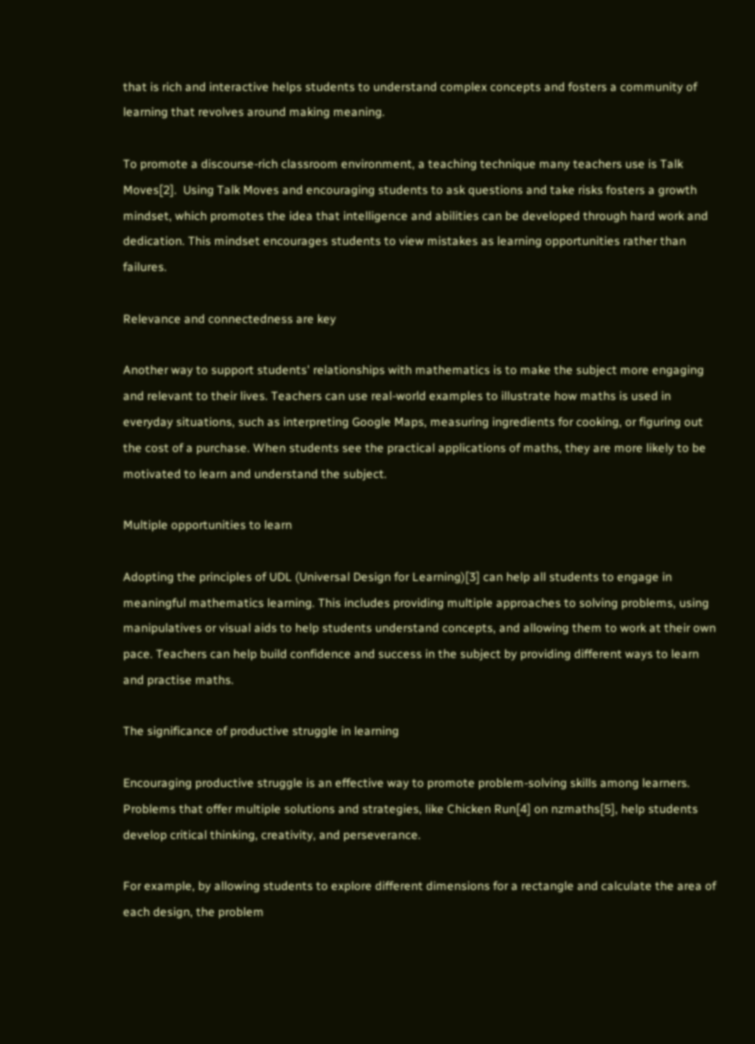that is rich and interactive helps students to understand complex concepts and fosters a community of learning that revolves around making meaning.

To promote a discourse-rich classroom environment, a teaching technique many teachers use is Talk Moves[2].  Using Talk Moves and encouraging students to ask questions and take risks fosters a growth mindset, which promotes the idea that intelligence and abilities can be developed through hard work and dedication. This mindset encourages students to view mistakes as learning opportunities rather than failures.

Relevance and connectedness are key

Another way to support students' relationships with mathematics is to make the subject more engaging and relevant to their lives. Teachers can use real-world examples to illustrate how maths is used in everyday situations, such as interpreting Google Maps, measuring ingredients for cooking, or figuring out the cost of a purchase. When students see the practical applications of maths, they are more likely to be motivated to learn and understand the subject.

Multiple opportunities to learn

Adopting the principles of UDL (Universal Design for Learning)[3] can help all students to engage in meaningful mathematics learning. This includes providing multiple approaches to solving problems, using manipulatives or visual aids to help students understand concepts, and allowing them to work at their own pace. Teachers can help build confidence and success in the subject by providing different ways to learn and practise maths.

The significance of productive struggle in learning

Encouraging productive struggle is an effective way to promote problem-solving skills among learners. Problems that offer multiple solutions and strategies, like Chicken Run[4] on nzmaths[5], help students develop critical thinking, creativity, and perseverance.

For example, by allowing students to explore different dimensions for a rectangle and calculate the area of each design, the problem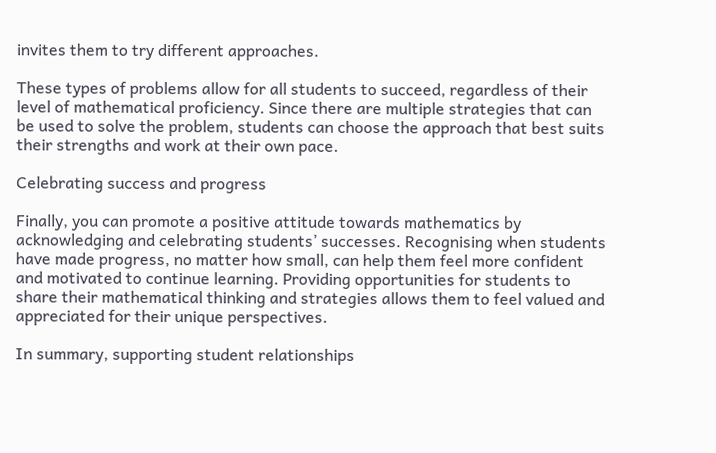invites them to try different approaches.

These types of problems allow for all students to succeed, regardless of their level of mathematical proficiency. Since there are multiple strategies that can be used to solve the problem, students can choose the approach that best suits their strengths and work at their own pace.

Celebrating success and progress

Finally, you can promote a positive attitude towards mathematics by acknowledging and celebrating students’ successes. Recognising when students have made progress, no matter how small, can help them feel more confident and motivated to continue learning. Providing opportunities for students to share their mathematical thinking and strategies allows them to feel valued and appreciated for their unique perspectives.

In summary, supporting student relationships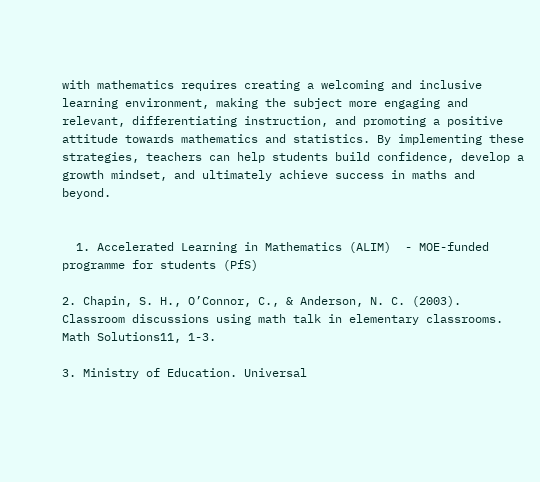with mathematics requires creating a welcoming and inclusive learning environment, making the subject more engaging and relevant, differentiating instruction, and promoting a positive attitude towards mathematics and statistics. By implementing these strategies, teachers can help students build confidence, develop a growth mindset, and ultimately achieve success in maths and beyond.


  1. Accelerated Learning in Mathematics (ALIM)  - MOE-funded programme for students (PfS)

2. Chapin, S. H., O’Connor, C., & Anderson, N. C. (2003). Classroom discussions using math talk in elementary classrooms. Math Solutions11, 1-3.

3. Ministry of Education. Universal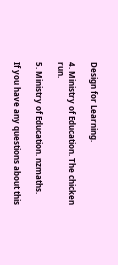Design for Learning.

4. Ministry of Education. The chicken run.

5. Ministry of Education. nzmaths.

If you have any questions about this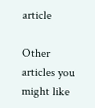article

Other articles you might like